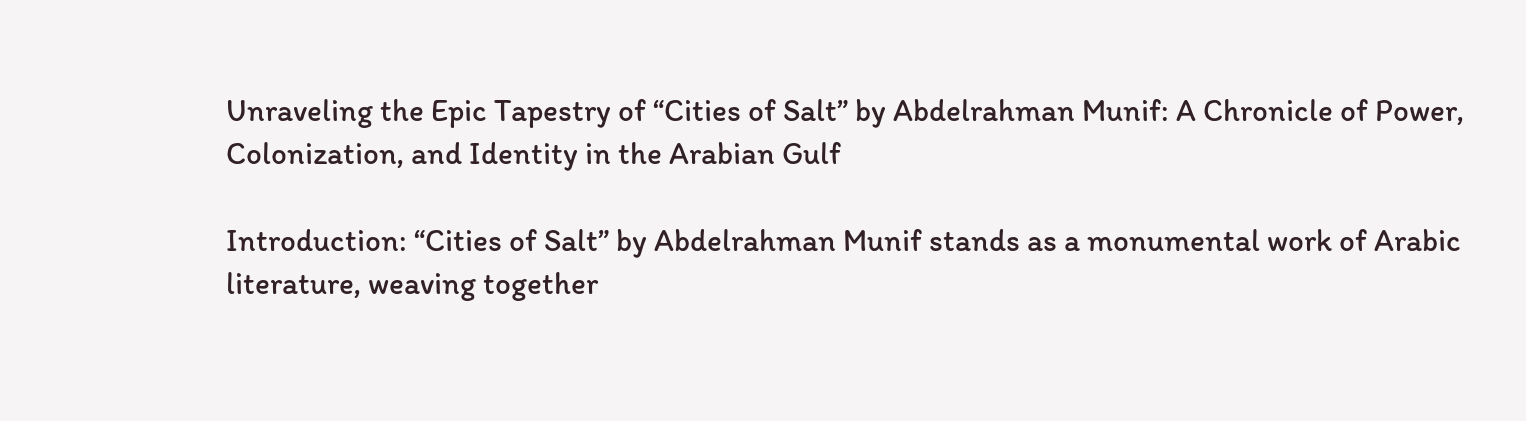Unraveling the Epic Tapestry of “Cities of Salt” by Abdelrahman Munif: A Chronicle of Power, Colonization, and Identity in the Arabian Gulf

Introduction: “Cities of Salt” by Abdelrahman Munif stands as a monumental work of Arabic literature, weaving together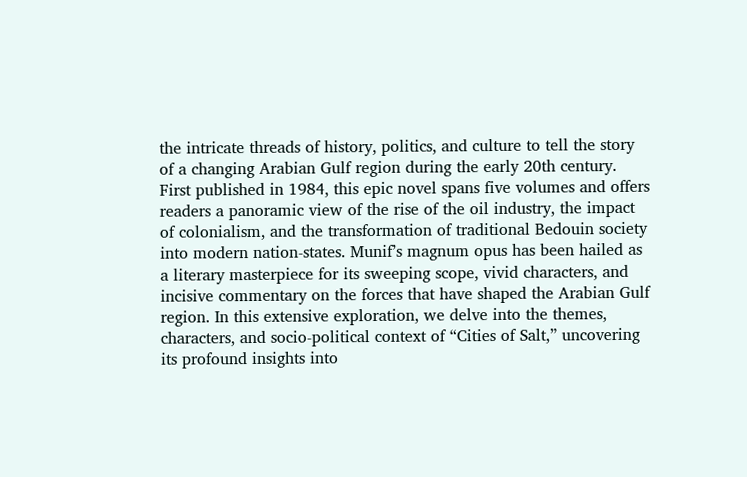the intricate threads of history, politics, and culture to tell the story of a changing Arabian Gulf region during the early 20th century. First published in 1984, this epic novel spans five volumes and offers readers a panoramic view of the rise of the oil industry, the impact of colonialism, and the transformation of traditional Bedouin society into modern nation-states. Munif’s magnum opus has been hailed as a literary masterpiece for its sweeping scope, vivid characters, and incisive commentary on the forces that have shaped the Arabian Gulf region. In this extensive exploration, we delve into the themes, characters, and socio-political context of “Cities of Salt,” uncovering its profound insights into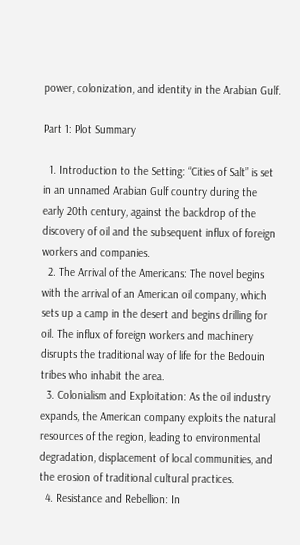power, colonization, and identity in the Arabian Gulf.

Part 1: Plot Summary

  1. Introduction to the Setting: “Cities of Salt” is set in an unnamed Arabian Gulf country during the early 20th century, against the backdrop of the discovery of oil and the subsequent influx of foreign workers and companies.
  2. The Arrival of the Americans: The novel begins with the arrival of an American oil company, which sets up a camp in the desert and begins drilling for oil. The influx of foreign workers and machinery disrupts the traditional way of life for the Bedouin tribes who inhabit the area.
  3. Colonialism and Exploitation: As the oil industry expands, the American company exploits the natural resources of the region, leading to environmental degradation, displacement of local communities, and the erosion of traditional cultural practices.
  4. Resistance and Rebellion: In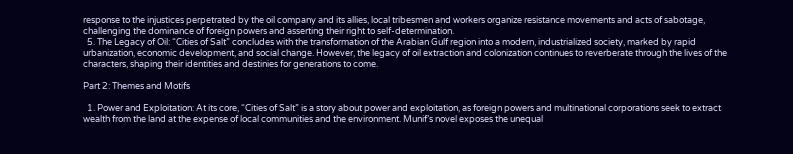response to the injustices perpetrated by the oil company and its allies, local tribesmen and workers organize resistance movements and acts of sabotage, challenging the dominance of foreign powers and asserting their right to self-determination.
  5. The Legacy of Oil: “Cities of Salt” concludes with the transformation of the Arabian Gulf region into a modern, industrialized society, marked by rapid urbanization, economic development, and social change. However, the legacy of oil extraction and colonization continues to reverberate through the lives of the characters, shaping their identities and destinies for generations to come.

Part 2: Themes and Motifs

  1. Power and Exploitation: At its core, “Cities of Salt” is a story about power and exploitation, as foreign powers and multinational corporations seek to extract wealth from the land at the expense of local communities and the environment. Munif’s novel exposes the unequal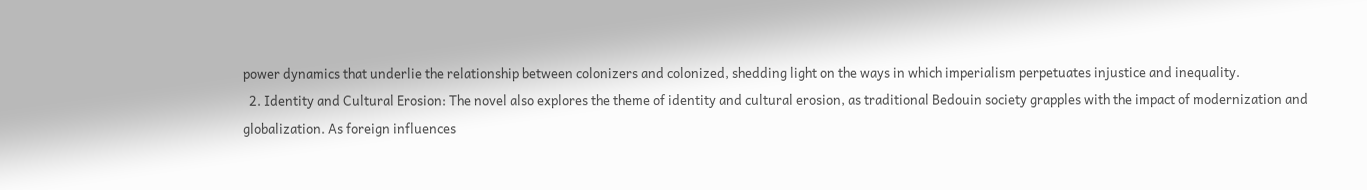power dynamics that underlie the relationship between colonizers and colonized, shedding light on the ways in which imperialism perpetuates injustice and inequality.
  2. Identity and Cultural Erosion: The novel also explores the theme of identity and cultural erosion, as traditional Bedouin society grapples with the impact of modernization and globalization. As foreign influences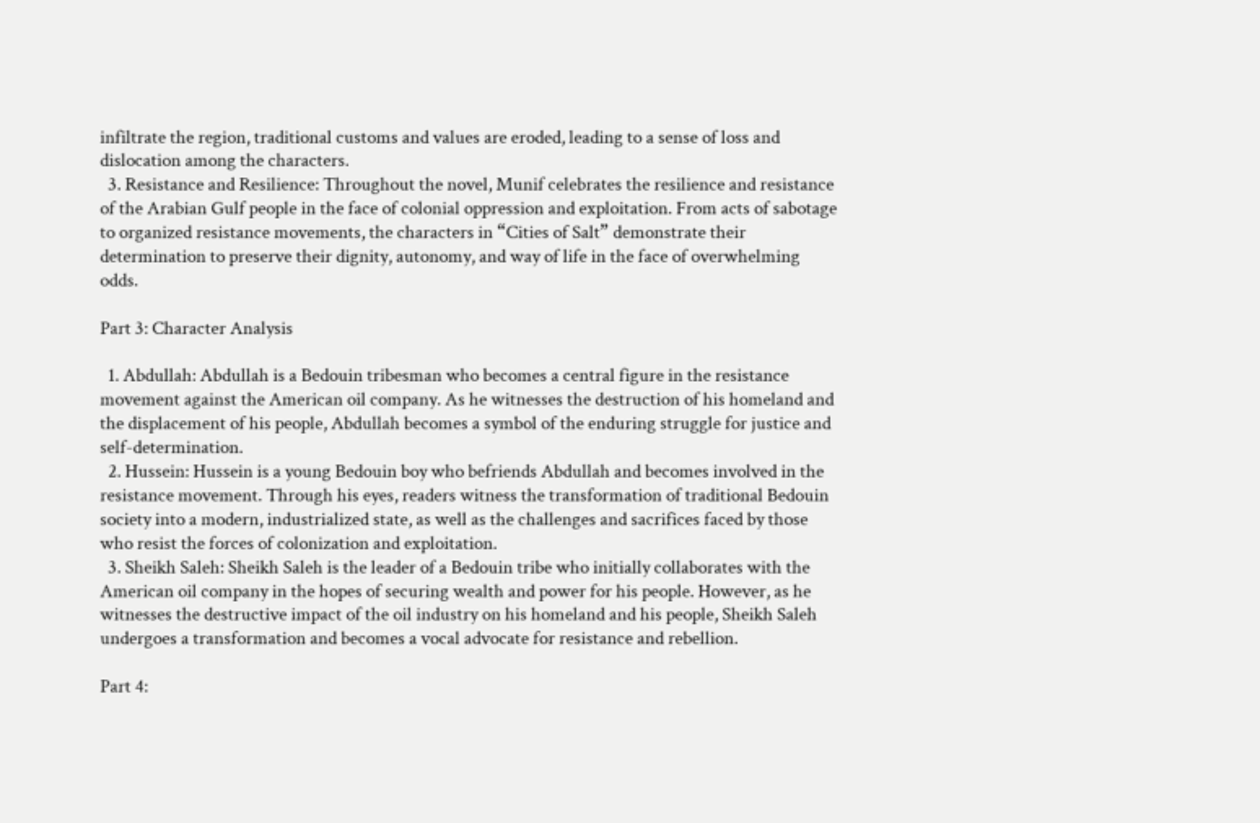infiltrate the region, traditional customs and values are eroded, leading to a sense of loss and dislocation among the characters.
  3. Resistance and Resilience: Throughout the novel, Munif celebrates the resilience and resistance of the Arabian Gulf people in the face of colonial oppression and exploitation. From acts of sabotage to organized resistance movements, the characters in “Cities of Salt” demonstrate their determination to preserve their dignity, autonomy, and way of life in the face of overwhelming odds.

Part 3: Character Analysis

  1. Abdullah: Abdullah is a Bedouin tribesman who becomes a central figure in the resistance movement against the American oil company. As he witnesses the destruction of his homeland and the displacement of his people, Abdullah becomes a symbol of the enduring struggle for justice and self-determination.
  2. Hussein: Hussein is a young Bedouin boy who befriends Abdullah and becomes involved in the resistance movement. Through his eyes, readers witness the transformation of traditional Bedouin society into a modern, industrialized state, as well as the challenges and sacrifices faced by those who resist the forces of colonization and exploitation.
  3. Sheikh Saleh: Sheikh Saleh is the leader of a Bedouin tribe who initially collaborates with the American oil company in the hopes of securing wealth and power for his people. However, as he witnesses the destructive impact of the oil industry on his homeland and his people, Sheikh Saleh undergoes a transformation and becomes a vocal advocate for resistance and rebellion.

Part 4: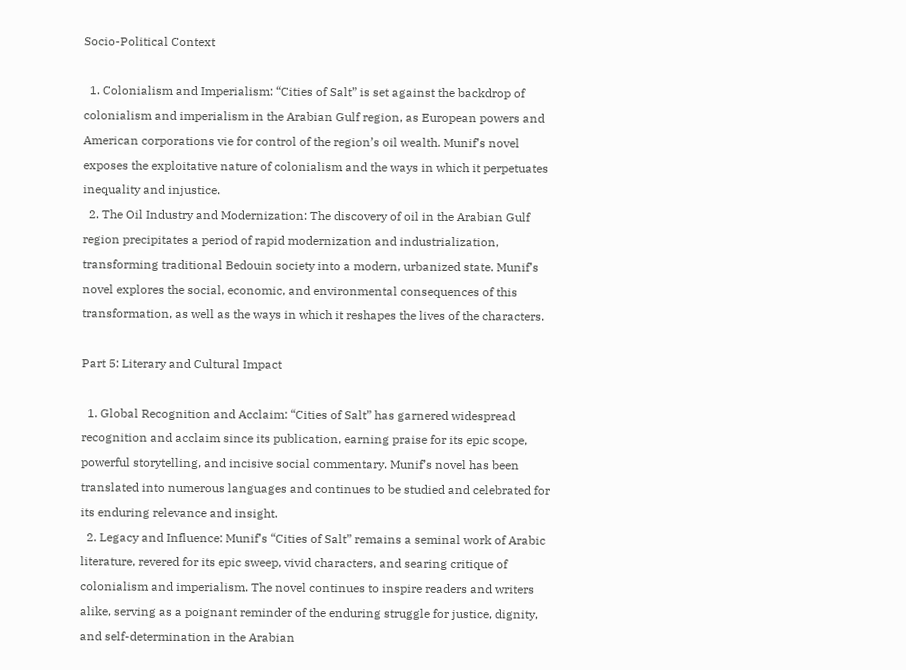Socio-Political Context

  1. Colonialism and Imperialism: “Cities of Salt” is set against the backdrop of colonialism and imperialism in the Arabian Gulf region, as European powers and American corporations vie for control of the region’s oil wealth. Munif’s novel exposes the exploitative nature of colonialism and the ways in which it perpetuates inequality and injustice.
  2. The Oil Industry and Modernization: The discovery of oil in the Arabian Gulf region precipitates a period of rapid modernization and industrialization, transforming traditional Bedouin society into a modern, urbanized state. Munif’s novel explores the social, economic, and environmental consequences of this transformation, as well as the ways in which it reshapes the lives of the characters.

Part 5: Literary and Cultural Impact

  1. Global Recognition and Acclaim: “Cities of Salt” has garnered widespread recognition and acclaim since its publication, earning praise for its epic scope, powerful storytelling, and incisive social commentary. Munif’s novel has been translated into numerous languages and continues to be studied and celebrated for its enduring relevance and insight.
  2. Legacy and Influence: Munif’s “Cities of Salt” remains a seminal work of Arabic literature, revered for its epic sweep, vivid characters, and searing critique of colonialism and imperialism. The novel continues to inspire readers and writers alike, serving as a poignant reminder of the enduring struggle for justice, dignity, and self-determination in the Arabian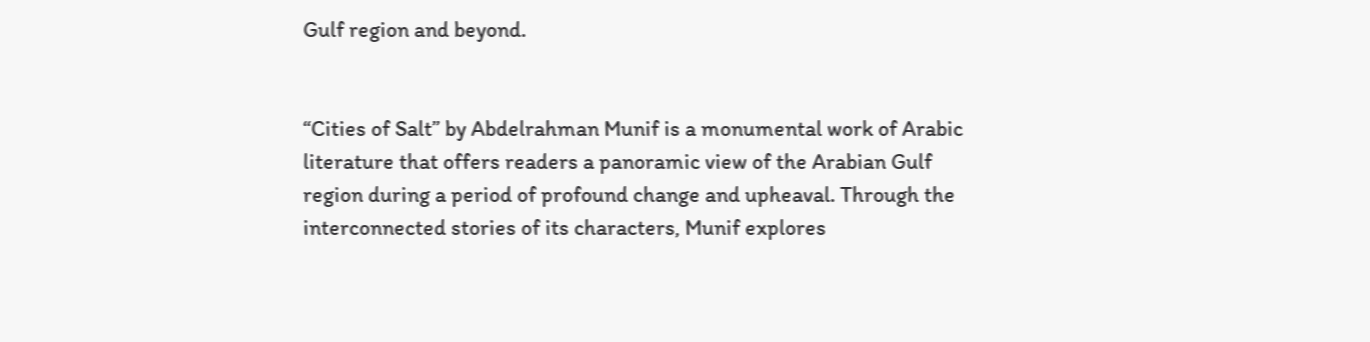Gulf region and beyond.


“Cities of Salt” by Abdelrahman Munif is a monumental work of Arabic literature that offers readers a panoramic view of the Arabian Gulf region during a period of profound change and upheaval. Through the interconnected stories of its characters, Munif explores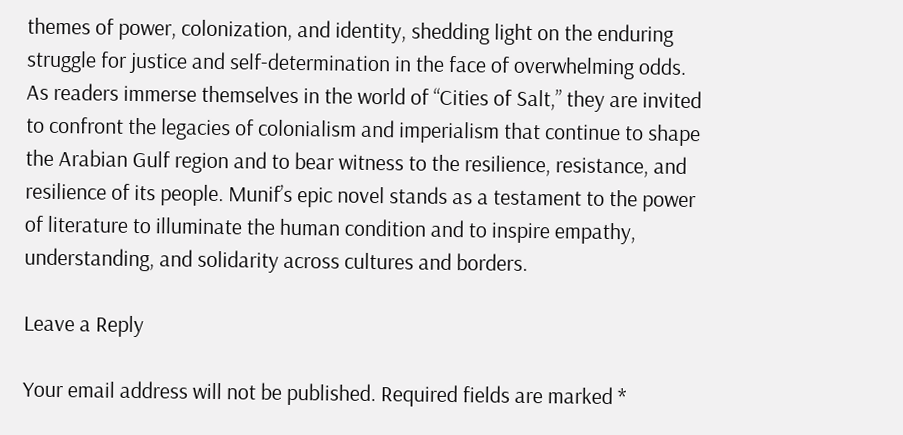themes of power, colonization, and identity, shedding light on the enduring struggle for justice and self-determination in the face of overwhelming odds. As readers immerse themselves in the world of “Cities of Salt,” they are invited to confront the legacies of colonialism and imperialism that continue to shape the Arabian Gulf region and to bear witness to the resilience, resistance, and resilience of its people. Munif’s epic novel stands as a testament to the power of literature to illuminate the human condition and to inspire empathy, understanding, and solidarity across cultures and borders.

Leave a Reply

Your email address will not be published. Required fields are marked *